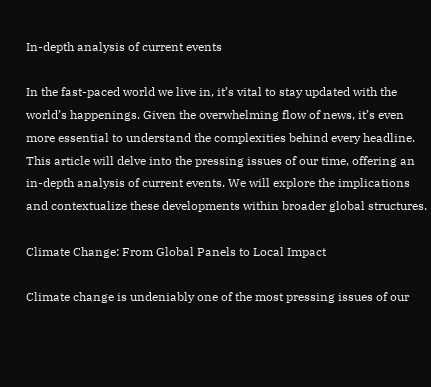In-depth analysis of current events

In the fast-paced world we live in, it’s vital to stay updated with the world’s happenings. Given the overwhelming flow of news, it’s even more essential to understand the complexities behind every headline. This article will delve into the pressing issues of our time, offering an in-depth analysis of current events. We will explore the implications and contextualize these developments within broader global structures.

Climate Change: From Global Panels to Local Impact

Climate change is undeniably one of the most pressing issues of our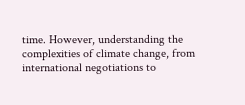time. However, understanding the complexities of climate change, from international negotiations to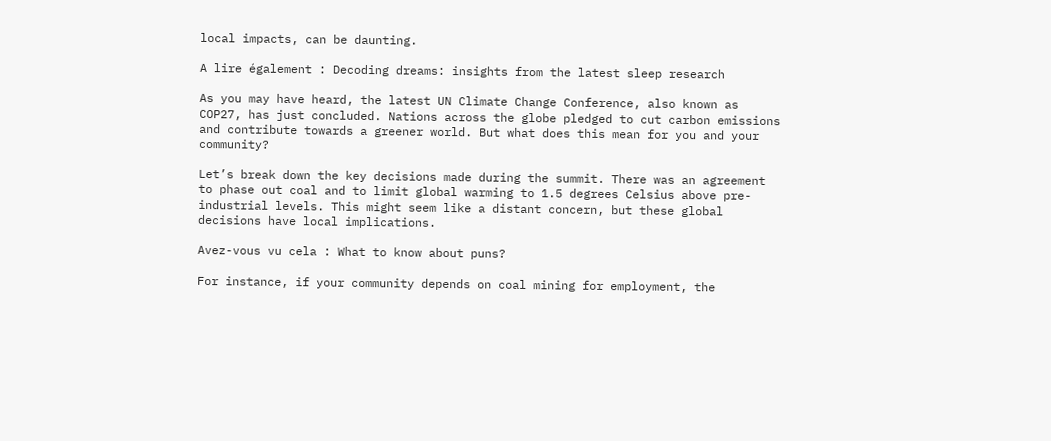local impacts, can be daunting.

A lire également : Decoding dreams: insights from the latest sleep research

As you may have heard, the latest UN Climate Change Conference, also known as COP27, has just concluded. Nations across the globe pledged to cut carbon emissions and contribute towards a greener world. But what does this mean for you and your community?

Let’s break down the key decisions made during the summit. There was an agreement to phase out coal and to limit global warming to 1.5 degrees Celsius above pre-industrial levels. This might seem like a distant concern, but these global decisions have local implications.

Avez-vous vu cela : What to know about puns?

For instance, if your community depends on coal mining for employment, the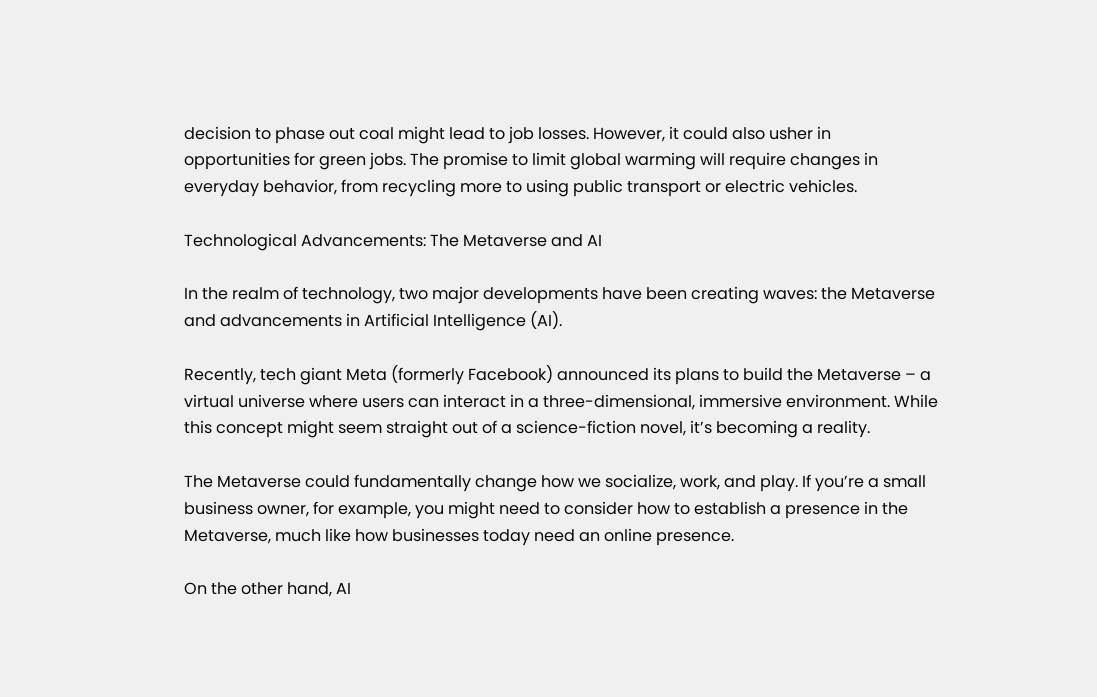decision to phase out coal might lead to job losses. However, it could also usher in opportunities for green jobs. The promise to limit global warming will require changes in everyday behavior, from recycling more to using public transport or electric vehicles.

Technological Advancements: The Metaverse and AI

In the realm of technology, two major developments have been creating waves: the Metaverse and advancements in Artificial Intelligence (AI).

Recently, tech giant Meta (formerly Facebook) announced its plans to build the Metaverse – a virtual universe where users can interact in a three-dimensional, immersive environment. While this concept might seem straight out of a science-fiction novel, it’s becoming a reality.

The Metaverse could fundamentally change how we socialize, work, and play. If you’re a small business owner, for example, you might need to consider how to establish a presence in the Metaverse, much like how businesses today need an online presence.

On the other hand, AI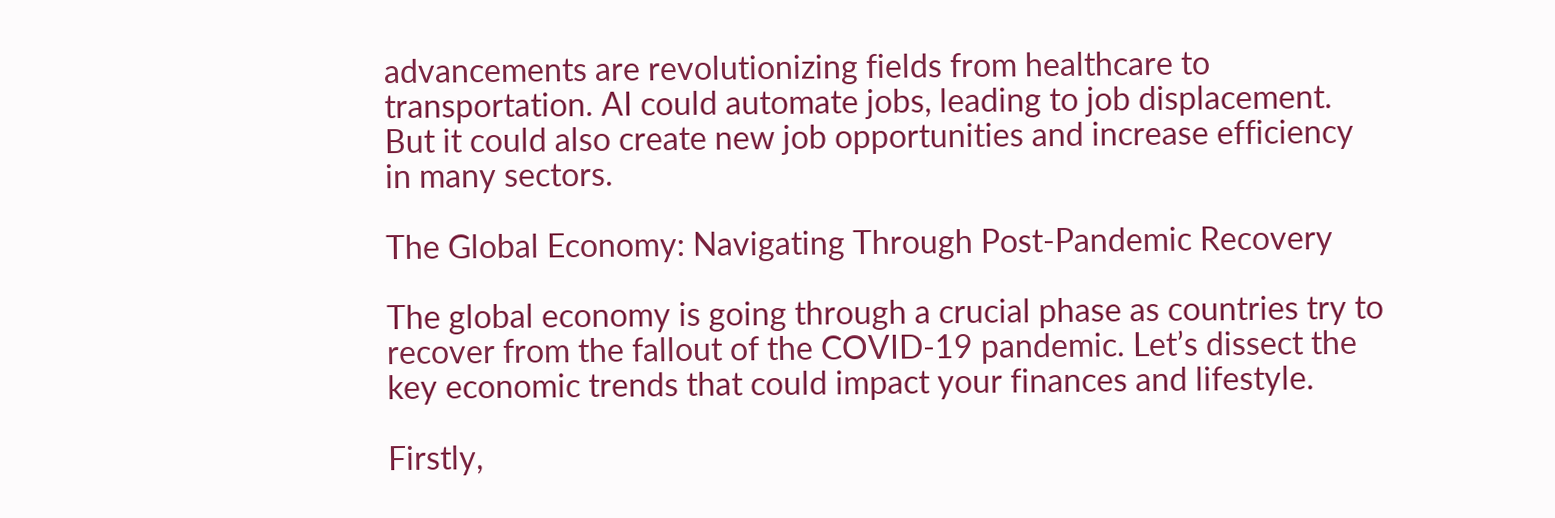advancements are revolutionizing fields from healthcare to transportation. AI could automate jobs, leading to job displacement. But it could also create new job opportunities and increase efficiency in many sectors.

The Global Economy: Navigating Through Post-Pandemic Recovery

The global economy is going through a crucial phase as countries try to recover from the fallout of the COVID-19 pandemic. Let’s dissect the key economic trends that could impact your finances and lifestyle.

Firstly,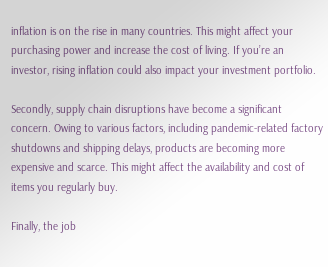inflation is on the rise in many countries. This might affect your purchasing power and increase the cost of living. If you’re an investor, rising inflation could also impact your investment portfolio.

Secondly, supply chain disruptions have become a significant concern. Owing to various factors, including pandemic-related factory shutdowns and shipping delays, products are becoming more expensive and scarce. This might affect the availability and cost of items you regularly buy.

Finally, the job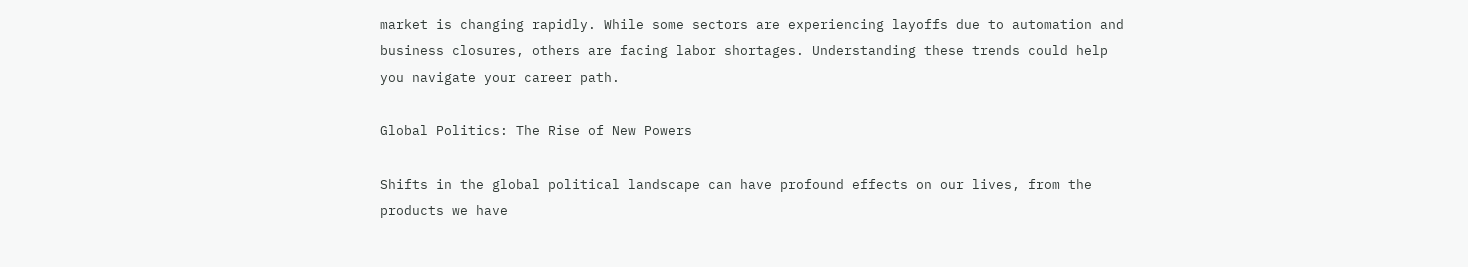market is changing rapidly. While some sectors are experiencing layoffs due to automation and business closures, others are facing labor shortages. Understanding these trends could help you navigate your career path.

Global Politics: The Rise of New Powers

Shifts in the global political landscape can have profound effects on our lives, from the products we have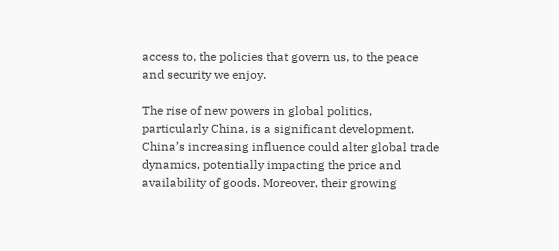access to, the policies that govern us, to the peace and security we enjoy.

The rise of new powers in global politics, particularly China, is a significant development. China’s increasing influence could alter global trade dynamics, potentially impacting the price and availability of goods. Moreover, their growing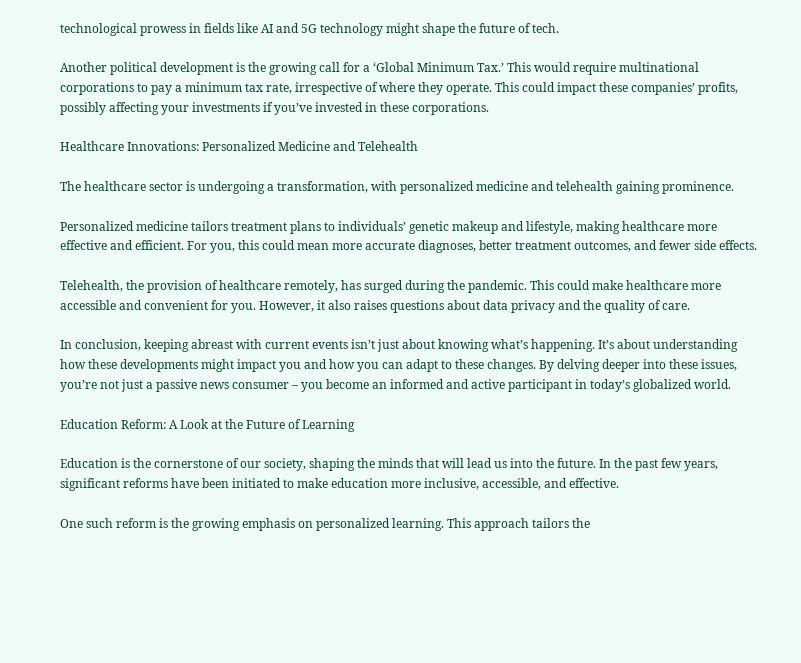technological prowess in fields like AI and 5G technology might shape the future of tech.

Another political development is the growing call for a ‘Global Minimum Tax.’ This would require multinational corporations to pay a minimum tax rate, irrespective of where they operate. This could impact these companies’ profits, possibly affecting your investments if you’ve invested in these corporations.

Healthcare Innovations: Personalized Medicine and Telehealth

The healthcare sector is undergoing a transformation, with personalized medicine and telehealth gaining prominence.

Personalized medicine tailors treatment plans to individuals’ genetic makeup and lifestyle, making healthcare more effective and efficient. For you, this could mean more accurate diagnoses, better treatment outcomes, and fewer side effects.

Telehealth, the provision of healthcare remotely, has surged during the pandemic. This could make healthcare more accessible and convenient for you. However, it also raises questions about data privacy and the quality of care.

In conclusion, keeping abreast with current events isn’t just about knowing what’s happening. It’s about understanding how these developments might impact you and how you can adapt to these changes. By delving deeper into these issues, you’re not just a passive news consumer – you become an informed and active participant in today’s globalized world.

Education Reform: A Look at the Future of Learning

Education is the cornerstone of our society, shaping the minds that will lead us into the future. In the past few years, significant reforms have been initiated to make education more inclusive, accessible, and effective.

One such reform is the growing emphasis on personalized learning. This approach tailors the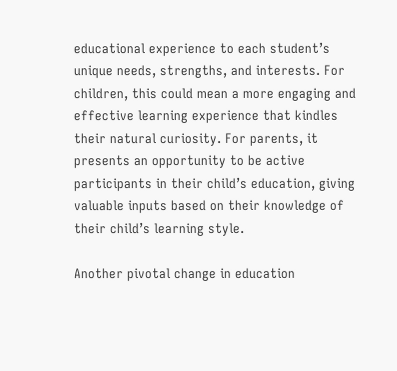educational experience to each student’s unique needs, strengths, and interests. For children, this could mean a more engaging and effective learning experience that kindles their natural curiosity. For parents, it presents an opportunity to be active participants in their child’s education, giving valuable inputs based on their knowledge of their child’s learning style.

Another pivotal change in education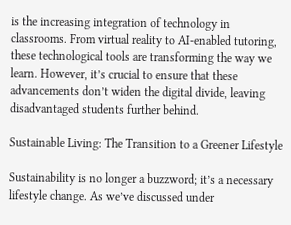is the increasing integration of technology in classrooms. From virtual reality to AI-enabled tutoring, these technological tools are transforming the way we learn. However, it’s crucial to ensure that these advancements don’t widen the digital divide, leaving disadvantaged students further behind.

Sustainable Living: The Transition to a Greener Lifestyle

Sustainability is no longer a buzzword; it’s a necessary lifestyle change. As we’ve discussed under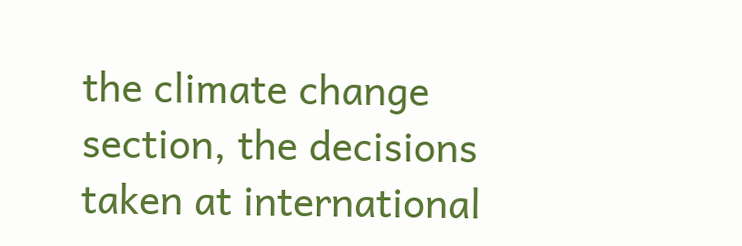the climate change section, the decisions taken at international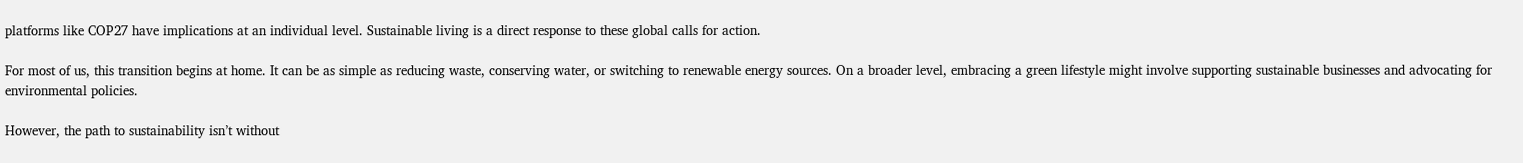platforms like COP27 have implications at an individual level. Sustainable living is a direct response to these global calls for action.

For most of us, this transition begins at home. It can be as simple as reducing waste, conserving water, or switching to renewable energy sources. On a broader level, embracing a green lifestyle might involve supporting sustainable businesses and advocating for environmental policies.

However, the path to sustainability isn’t without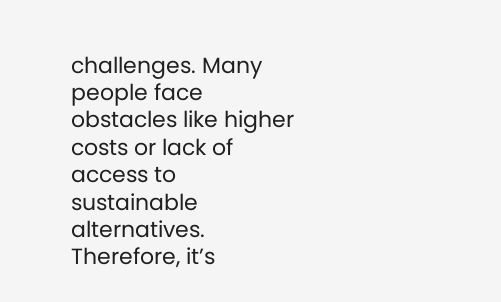challenges. Many people face obstacles like higher costs or lack of access to sustainable alternatives. Therefore, it’s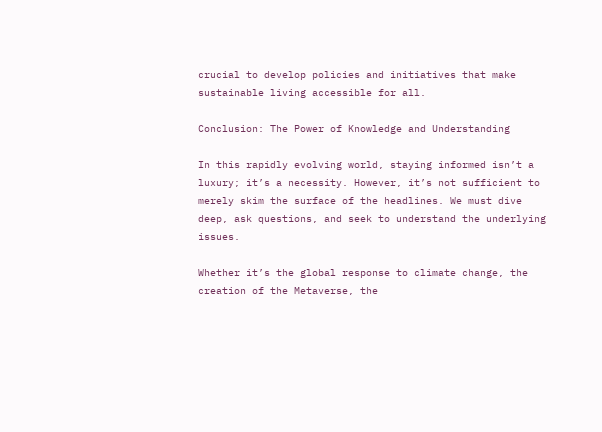crucial to develop policies and initiatives that make sustainable living accessible for all.

Conclusion: The Power of Knowledge and Understanding

In this rapidly evolving world, staying informed isn’t a luxury; it’s a necessity. However, it’s not sufficient to merely skim the surface of the headlines. We must dive deep, ask questions, and seek to understand the underlying issues.

Whether it’s the global response to climate change, the creation of the Metaverse, the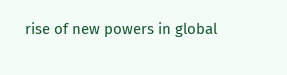rise of new powers in global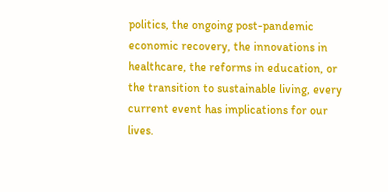politics, the ongoing post-pandemic economic recovery, the innovations in healthcare, the reforms in education, or the transition to sustainable living, every current event has implications for our lives.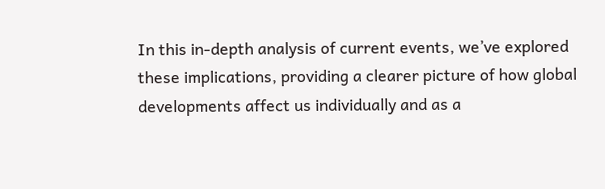In this in-depth analysis of current events, we’ve explored these implications, providing a clearer picture of how global developments affect us individually and as a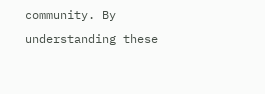community. By understanding these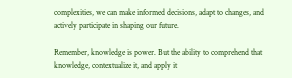complexities, we can make informed decisions, adapt to changes, and actively participate in shaping our future.

Remember, knowledge is power. But the ability to comprehend that knowledge, contextualize it, and apply it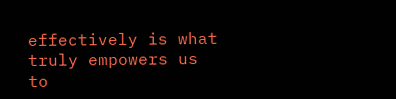effectively is what truly empowers us to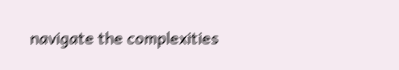navigate the complexities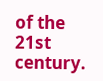of the 21st century.